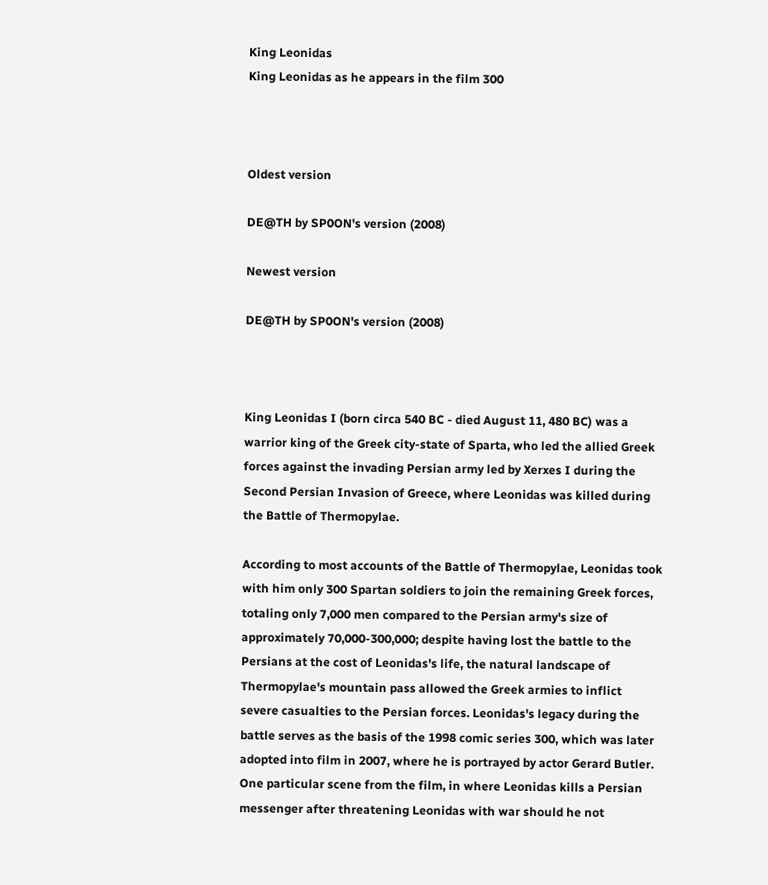King Leonidas
King Leonidas as he appears in the film 300



Oldest version

DE@TH by SP0ON's version (2008)

Newest version

DE@TH by SP0ON's version (2008)



King Leonidas I (born circa 540 BC - died August 11, 480 BC) was a warrior king of the Greek city-state of Sparta, who led the allied Greek forces against the invading Persian army led by Xerxes I during the Second Persian Invasion of Greece, where Leonidas was killed during the Battle of Thermopylae.

According to most accounts of the Battle of Thermopylae, Leonidas took with him only 300 Spartan soldiers to join the remaining Greek forces, totaling only 7,000 men compared to the Persian army's size of approximately 70,000-300,000; despite having lost the battle to the Persians at the cost of Leonidas's life, the natural landscape of Thermopylae's mountain pass allowed the Greek armies to inflict severe casualties to the Persian forces. Leonidas's legacy during the battle serves as the basis of the 1998 comic series 300, which was later adopted into film in 2007, where he is portrayed by actor Gerard Butler. One particular scene from the film, in where Leonidas kills a Persian messenger after threatening Leonidas with war should he not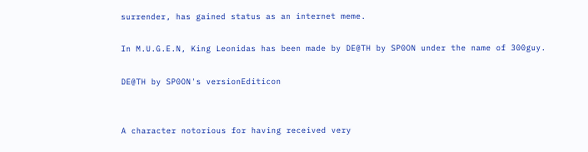surrender, has gained status as an internet meme.

In M.U.G.E.N, King Leonidas has been made by DE@TH by SP0ON under the name of 300guy.

DE@TH by SP0ON's versionEditicon


A character notorious for having received very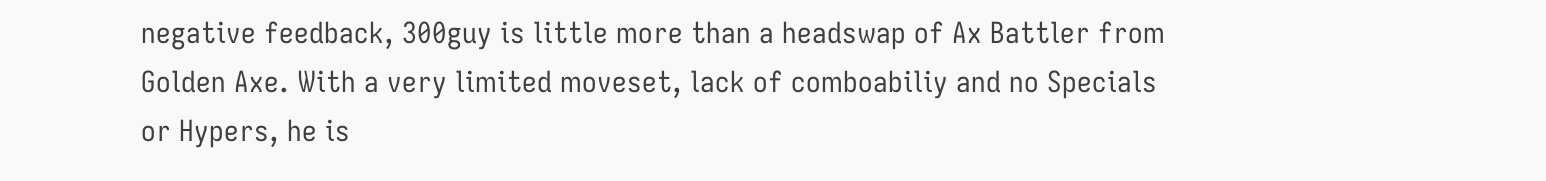negative feedback, 300guy is little more than a headswap of Ax Battler from Golden Axe. With a very limited moveset, lack of comboabiliy and no Specials or Hypers, he is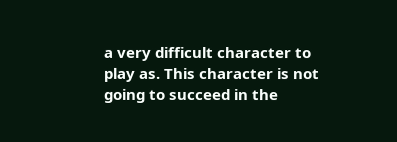a very difficult character to play as. This character is not going to succeed in the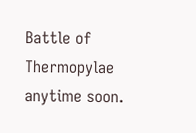Battle of Thermopylae anytime soon.